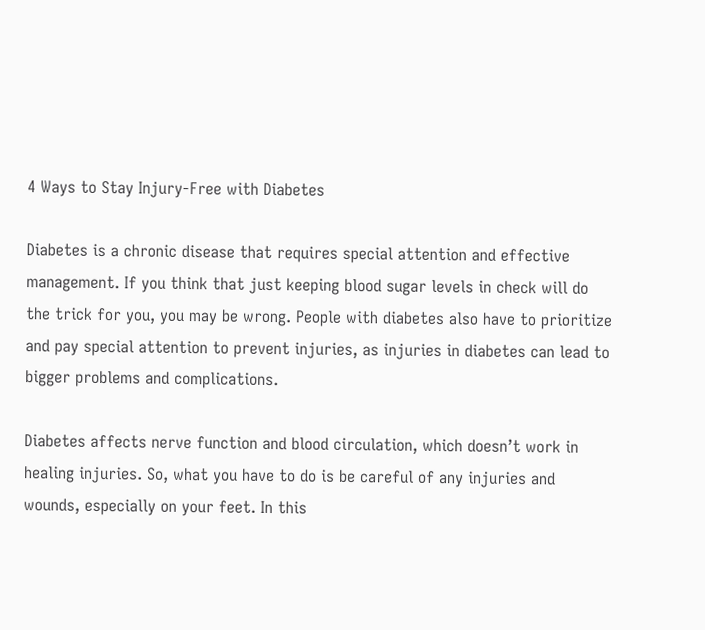4 Ways to Stay Injury-Free with Diabetes

Diabetes is a chronic disease that requires special attention and effective management. If you think that just keeping blood sugar levels in check will do the trick for you, you may be wrong. People with diabetes also have to prioritize and pay special attention to prevent injuries, as injuries in diabetes can lead to bigger problems and complications.

Diabetes affects nerve function and blood circulation, which doesn’t work in healing injuries. So, what you have to do is be careful of any injuries and wounds, especially on your feet. In this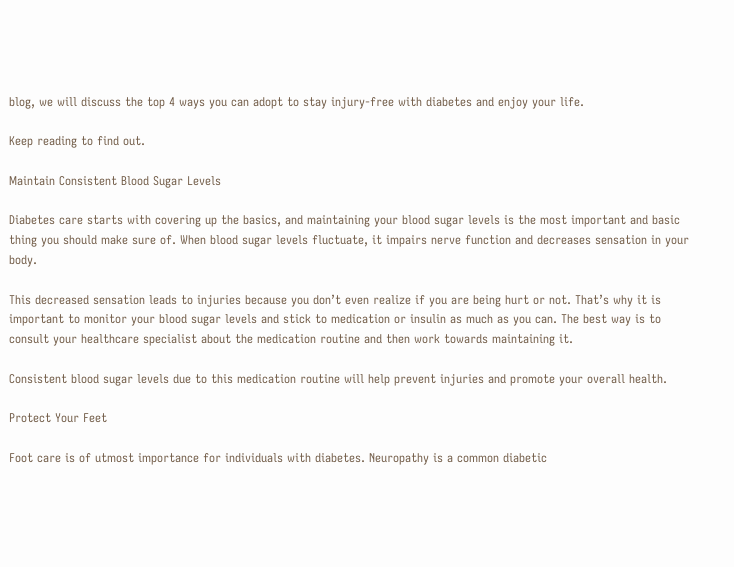blog, we will discuss the top 4 ways you can adopt to stay injury-free with diabetes and enjoy your life.

Keep reading to find out.

Maintain Consistent Blood Sugar Levels

Diabetes care starts with covering up the basics, and maintaining your blood sugar levels is the most important and basic thing you should make sure of. When blood sugar levels fluctuate, it impairs nerve function and decreases sensation in your body.

This decreased sensation leads to injuries because you don’t even realize if you are being hurt or not. That’s why it is important to monitor your blood sugar levels and stick to medication or insulin as much as you can. The best way is to consult your healthcare specialist about the medication routine and then work towards maintaining it.

Consistent blood sugar levels due to this medication routine will help prevent injuries and promote your overall health.

Protect Your Feet

Foot care is of utmost importance for individuals with diabetes. Neuropathy is a common diabetic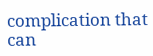complication that can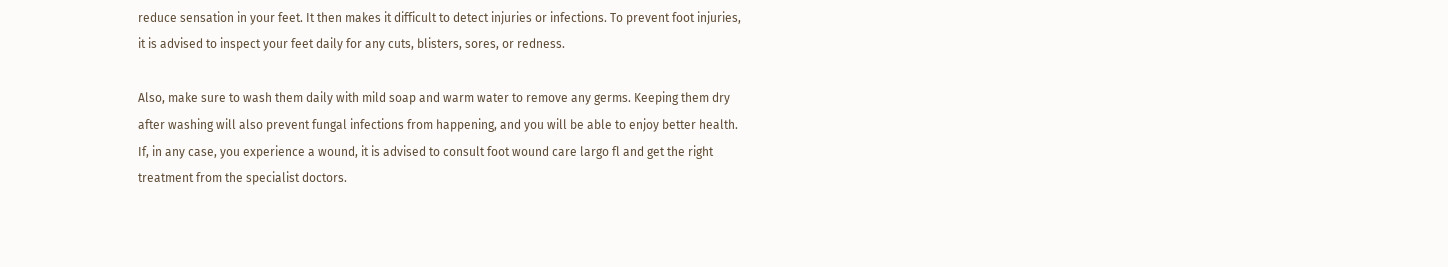reduce sensation in your feet. It then makes it difficult to detect injuries or infections. To prevent foot injuries, it is advised to inspect your feet daily for any cuts, blisters, sores, or redness.

Also, make sure to wash them daily with mild soap and warm water to remove any germs. Keeping them dry after washing will also prevent fungal infections from happening, and you will be able to enjoy better health. If, in any case, you experience a wound, it is advised to consult foot wound care largo fl and get the right treatment from the specialist doctors.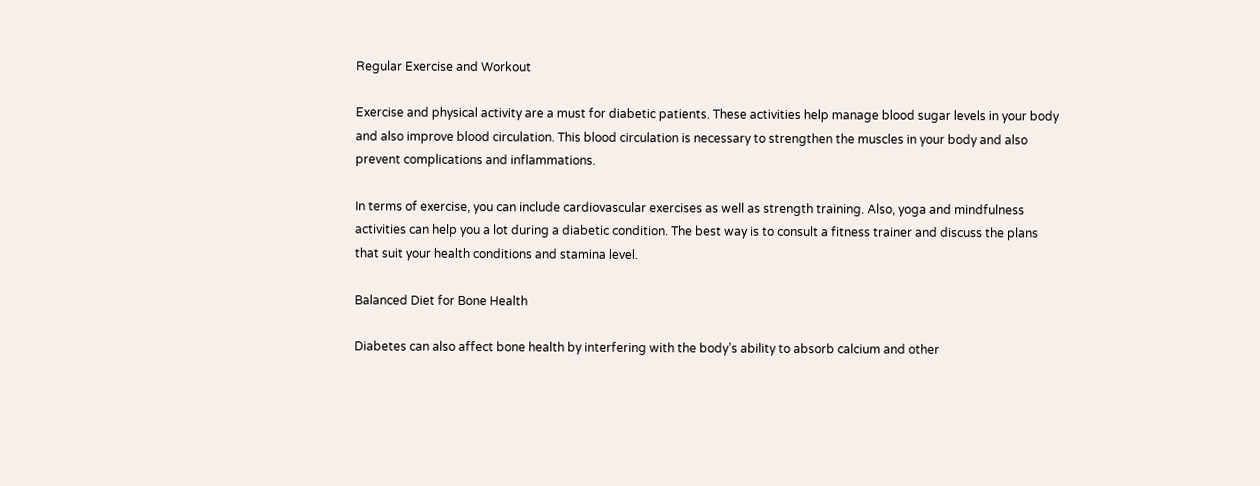Regular Exercise and Workout

Exercise and physical activity are a must for diabetic patients. These activities help manage blood sugar levels in your body and also improve blood circulation. This blood circulation is necessary to strengthen the muscles in your body and also prevent complications and inflammations.

In terms of exercise, you can include cardiovascular exercises as well as strength training. Also, yoga and mindfulness activities can help you a lot during a diabetic condition. The best way is to consult a fitness trainer and discuss the plans that suit your health conditions and stamina level.

Balanced Diet for Bone Health

Diabetes can also affect bone health by interfering with the body’s ability to absorb calcium and other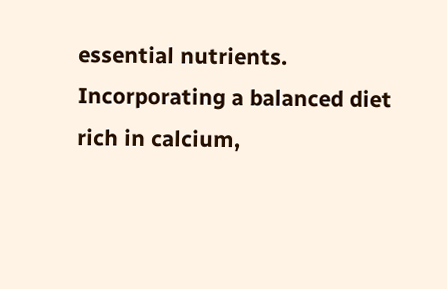essential nutrients. Incorporating a balanced diet rich in calcium,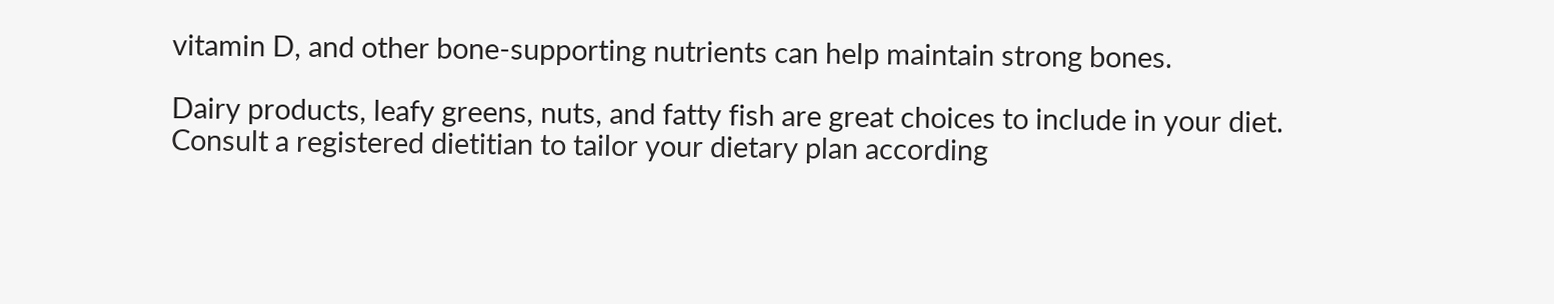vitamin D, and other bone-supporting nutrients can help maintain strong bones.

Dairy products, leafy greens, nuts, and fatty fish are great choices to include in your diet. Consult a registered dietitian to tailor your dietary plan according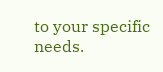to your specific needs.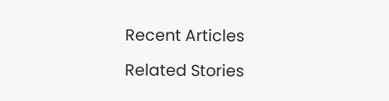Recent Articles

Related Stories